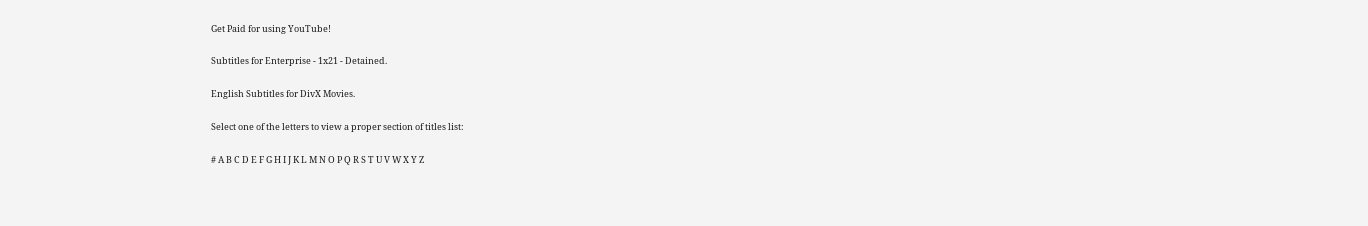Get Paid for using YouTube!

Subtitles for Enterprise - 1x21 - Detained.

English Subtitles for DivX Movies.

Select one of the letters to view a proper section of titles list:

# A B C D E F G H I J K L M N O P Q R S T U V W X Y Z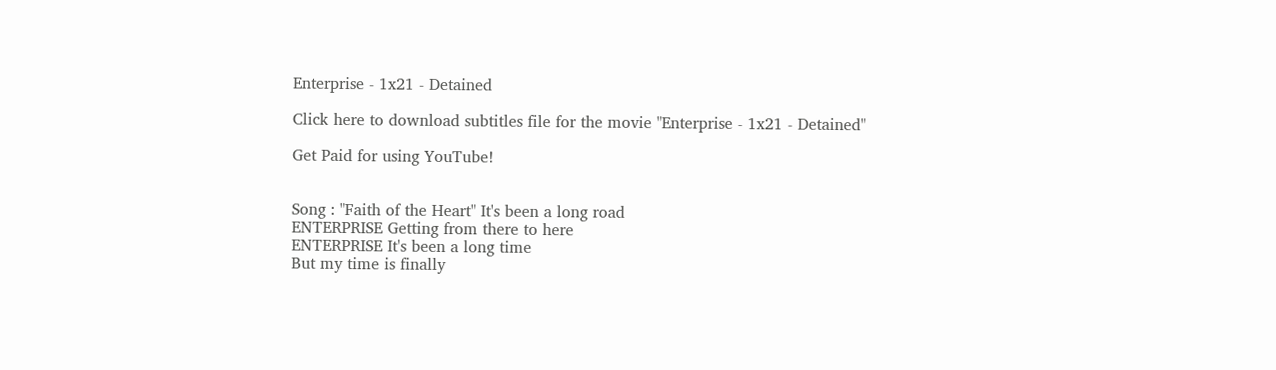Enterprise - 1x21 - Detained

Click here to download subtitles file for the movie "Enterprise - 1x21 - Detained"

Get Paid for using YouTube!


Song : "Faith of the Heart" It's been a long road
ENTERPRISE Getting from there to here
ENTERPRISE It's been a long time
But my time is finally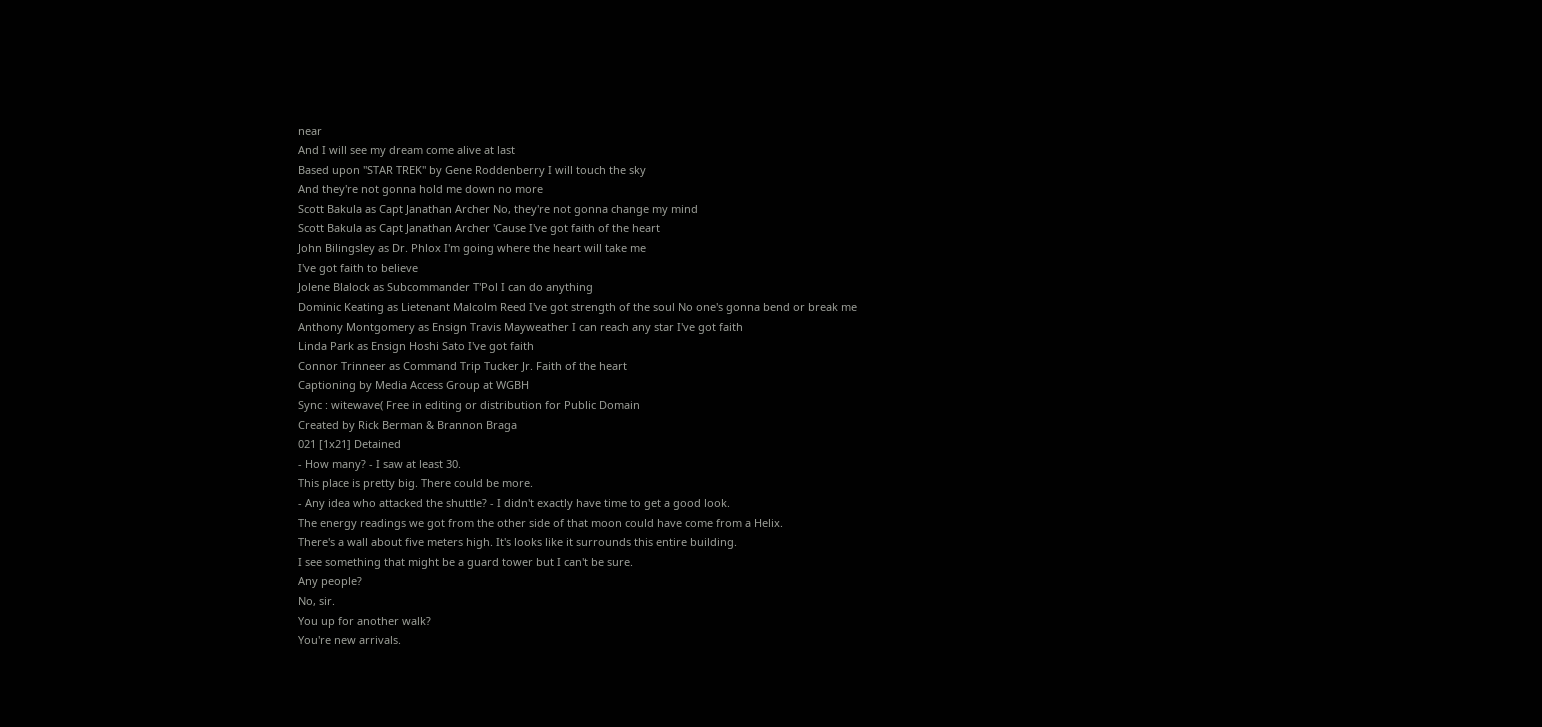near
And I will see my dream come alive at last
Based upon "STAR TREK" by Gene Roddenberry I will touch the sky
And they're not gonna hold me down no more
Scott Bakula as Capt Janathan Archer No, they're not gonna change my mind
Scott Bakula as Capt Janathan Archer 'Cause I've got faith of the heart
John Bilingsley as Dr. Phlox I'm going where the heart will take me
I've got faith to believe
Jolene Blalock as Subcommander T'Pol I can do anything
Dominic Keating as Lietenant Malcolm Reed I've got strength of the soul No one's gonna bend or break me
Anthony Montgomery as Ensign Travis Mayweather I can reach any star I've got faith
Linda Park as Ensign Hoshi Sato I've got faith
Connor Trinneer as Command Trip Tucker Jr. Faith of the heart
Captioning by Media Access Group at WGBH
Sync : witewave( Free in editing or distribution for Public Domain
Created by Rick Berman & Brannon Braga
021 [1x21] Detained
- How many? - I saw at least 30.
This place is pretty big. There could be more.
- Any idea who attacked the shuttle? - I didn't exactly have time to get a good look.
The energy readings we got from the other side of that moon could have come from a Helix.
There's a wall about five meters high. It's looks like it surrounds this entire building.
I see something that might be a guard tower but I can't be sure.
Any people?
No, sir.
You up for another walk?
You're new arrivals.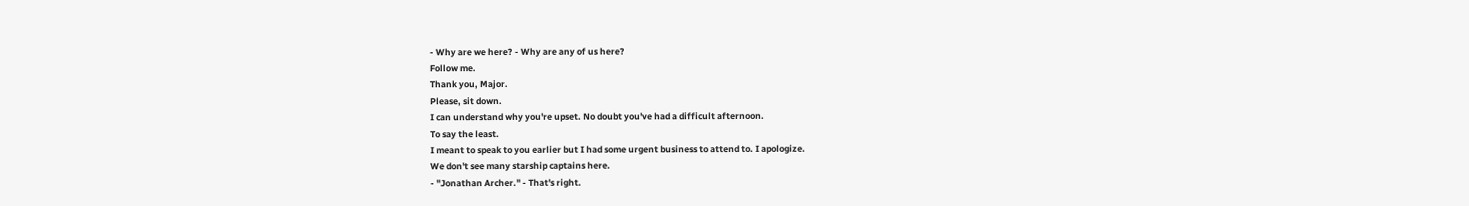- Why are we here? - Why are any of us here?
Follow me.
Thank you, Major.
Please, sit down.
I can understand why you're upset. No doubt you've had a difficult afternoon.
To say the least.
I meant to speak to you earlier but I had some urgent business to attend to. I apologize.
We don't see many starship captains here.
- "Jonathan Archer." - That's right.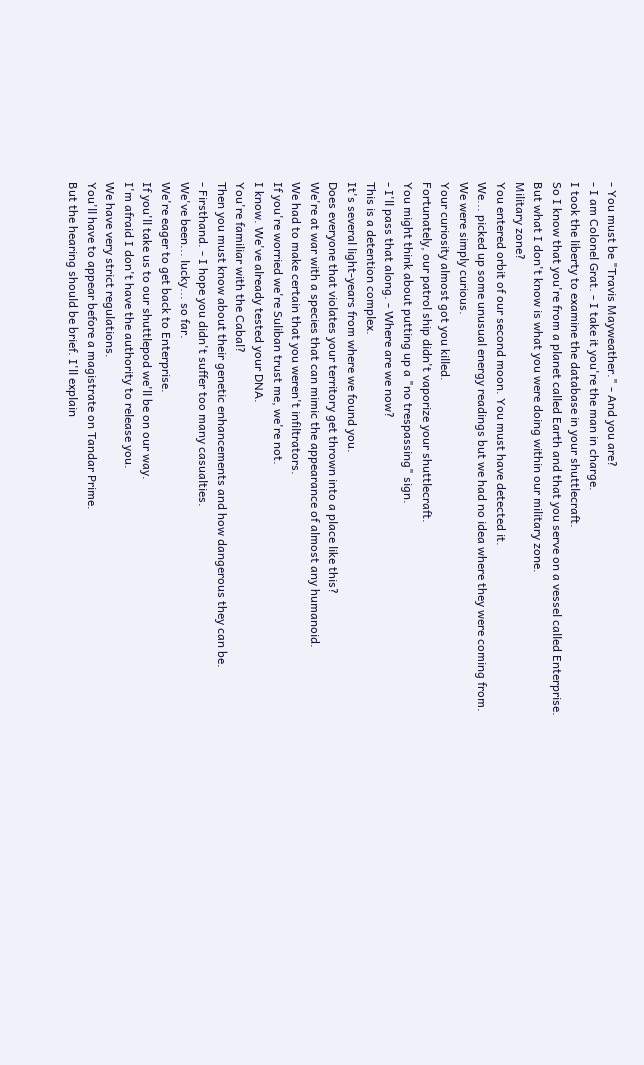- You must be "Travis Mayweather." - And you are?
- I am Colonel Grat. - I take it you're the man in charge.
I took the liberty to examine the database in your shuttlecraft.
So I know that you're from a planet called Earth and that you serve on a vessel called Enterprise.
But what I don't know is what you were doing within our military zone.
Military zone?
You entered orbit of our second moon. You must have detected it.
We... picked up some unusual energy readings but we had no idea where they were coming from.
We were simply curious.
Your curiosity almost got you killed.
Fortunately, our patrol ship didn't vaporize your shuttlecraft.
You might think about putting up a "no trespassing" sign.
- I'll pass that along. - Where are we now?
This is a detention complex.
It's several light-years from where we found you.
Does everyone that violates your territory get thrown into a place like this?
We're at war with a species that can mimic the appearance of almost any humanoid.
We had to make certain that you weren't infiltrators.
If you're worried we're Suliban trust me, we're not.
I know. We've already tested your DNA.
You're familiar with the Cabal?
Then you must know about their genetic enhancements and how dangerous they can be.
- Firsthand. - I hope you didn't suffer too many casualties.
We've been... lucky... so far.
We're eager to get back to Enterprise.
If you'll take us to our shuttlepod we'll be on our way.
I'm afraid I don't have the authority to release you.
We have very strict regulations.
You'll have to appear before a magistrate on Tandar Prime.
But the hearing should be brief. I'll explain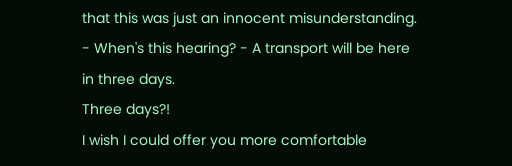that this was just an innocent misunderstanding.
- When's this hearing? - A transport will be here in three days.
Three days?!
I wish I could offer you more comfortable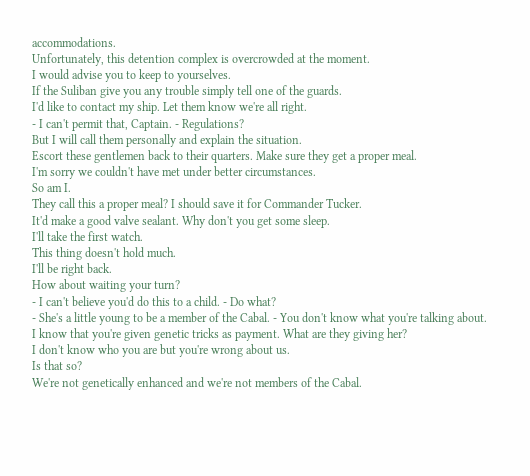accommodations.
Unfortunately, this detention complex is overcrowded at the moment.
I would advise you to keep to yourselves.
If the Suliban give you any trouble simply tell one of the guards.
I'd like to contact my ship. Let them know we're all right.
- I can't permit that, Captain. - Regulations?
But I will call them personally and explain the situation.
Escort these gentlemen back to their quarters. Make sure they get a proper meal.
I'm sorry we couldn't have met under better circumstances.
So am I.
They call this a proper meal? I should save it for Commander Tucker.
It'd make a good valve sealant. Why don't you get some sleep.
I'll take the first watch.
This thing doesn't hold much.
I'll be right back.
How about waiting your turn?
- I can't believe you'd do this to a child. - Do what?
- She's a little young to be a member of the Cabal. - You don't know what you're talking about.
I know that you're given genetic tricks as payment. What are they giving her?
I don't know who you are but you're wrong about us.
Is that so?
We're not genetically enhanced and we're not members of the Cabal.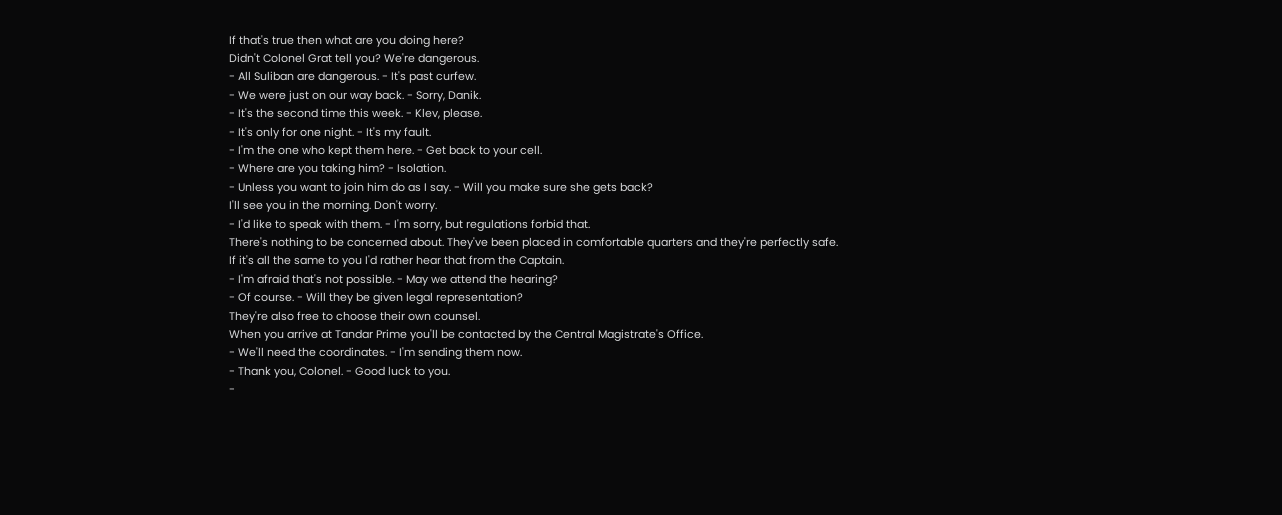If that's true then what are you doing here?
Didn't Colonel Grat tell you? We're dangerous.
- All Suliban are dangerous. - It's past curfew.
- We were just on our way back. - Sorry, Danik.
- It's the second time this week. - Klev, please.
- It's only for one night. - It's my fault.
- I'm the one who kept them here. - Get back to your cell.
- Where are you taking him? - Isolation.
- Unless you want to join him do as I say. - Will you make sure she gets back?
I'll see you in the morning. Don't worry.
- I'd like to speak with them. - I'm sorry, but regulations forbid that.
There's nothing to be concerned about. They've been placed in comfortable quarters and they're perfectly safe.
If it's all the same to you I'd rather hear that from the Captain.
- I'm afraid that's not possible. - May we attend the hearing?
- Of course. - Will they be given legal representation?
They're also free to choose their own counsel.
When you arrive at Tandar Prime you'll be contacted by the Central Magistrate's Office.
- We'll need the coordinates. - I'm sending them now.
- Thank you, Colonel. - Good luck to you.
-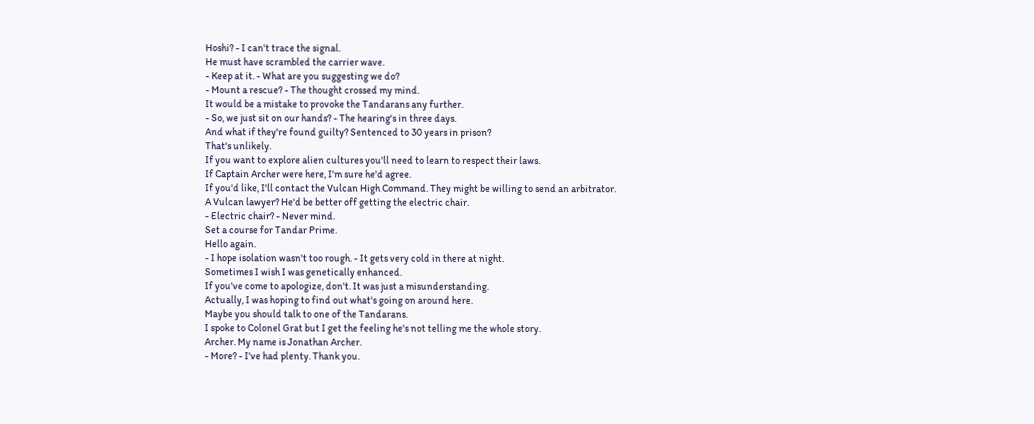Hoshi? - I can't trace the signal.
He must have scrambled the carrier wave.
- Keep at it. - What are you suggesting we do?
- Mount a rescue? - The thought crossed my mind.
It would be a mistake to provoke the Tandarans any further.
- So, we just sit on our hands? - The hearing's in three days.
And what if they're found guilty? Sentenced to 30 years in prison?
That's unlikely.
If you want to explore alien cultures you'll need to learn to respect their laws.
If Captain Archer were here, I'm sure he'd agree.
If you'd like, I'll contact the Vulcan High Command. They might be willing to send an arbitrator.
A Vulcan lawyer? He'd be better off getting the electric chair.
- Electric chair? - Never mind.
Set a course for Tandar Prime.
Hello again.
- I hope isolation wasn't too rough. - It gets very cold in there at night.
Sometimes I wish I was genetically enhanced.
If you've come to apologize, don't. It was just a misunderstanding.
Actually, I was hoping to find out what's going on around here.
Maybe you should talk to one of the Tandarans.
I spoke to Colonel Grat but I get the feeling he's not telling me the whole story.
Archer. My name is Jonathan Archer.
- More? - I've had plenty. Thank you.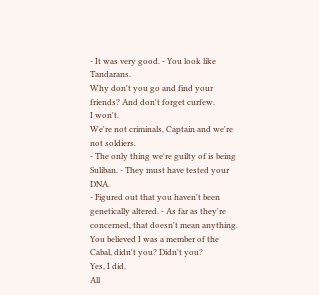- It was very good. - You look like Tandarans.
Why don't you go and find your friends? And don't forget curfew.
I won't.
We're not criminals, Captain and we're not soldiers.
- The only thing we're guilty of is being Suliban. - They must have tested your DNA.
- Figured out that you haven't been genetically altered. - As far as they're concerned, that doesn't mean anything.
You believed I was a member of the Cabal, didn't you? Didn't you?
Yes, I did.
All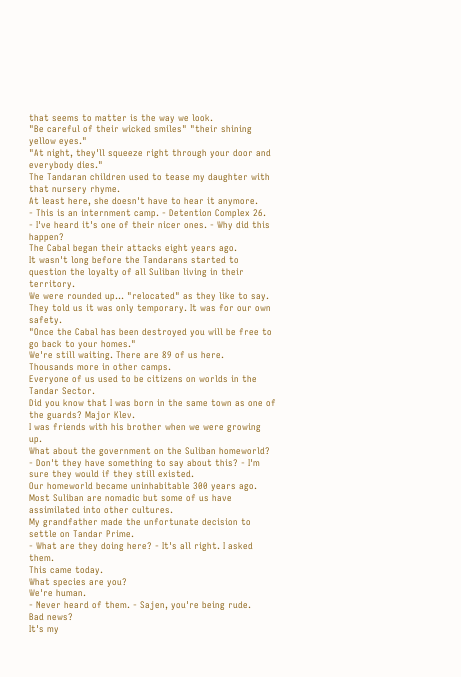that seems to matter is the way we look.
"Be careful of their wicked smiles" "their shining yellow eyes."
"At night, they'll squeeze right through your door and everybody dies."
The Tandaran children used to tease my daughter with that nursery rhyme.
At least here, she doesn't have to hear it anymore.
- This is an internment camp. - Detention Complex 26.
- I've heard it's one of their nicer ones. - Why did this happen?
The Cabal began their attacks eight years ago.
It wasn't long before the Tandarans started to question the loyalty of all Suliban living in their territory.
We were rounded up... "relocated" as they like to say.
They told us it was only temporary. It was for our own safety.
"Once the Cabal has been destroyed you will be free to go back to your homes."
We're still waiting. There are 89 of us here.
Thousands more in other camps.
Everyone of us used to be citizens on worlds in the Tandar Sector.
Did you know that I was born in the same town as one of the guards? Major Klev.
I was friends with his brother when we were growing up.
What about the government on the Suliban homeworld?
- Don't they have something to say about this? - I'm sure they would if they still existed.
Our homeworld became uninhabitable 300 years ago.
Most Suliban are nomadic but some of us have assimilated into other cultures.
My grandfather made the unfortunate decision to settle on Tandar Prime.
- What are they doing here? - It's all right. I asked them.
This came today.
What species are you?
We're human.
- Never heard of them. - Sajen, you're being rude.
Bad news?
It's my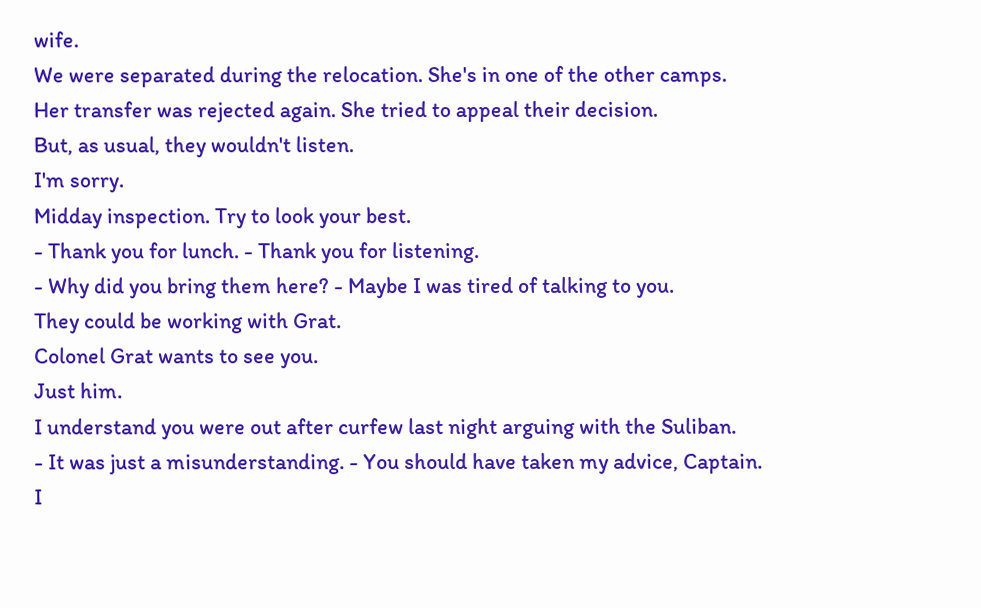wife.
We were separated during the relocation. She's in one of the other camps.
Her transfer was rejected again. She tried to appeal their decision.
But, as usual, they wouldn't listen.
I'm sorry.
Midday inspection. Try to look your best.
- Thank you for lunch. - Thank you for listening.
- Why did you bring them here? - Maybe I was tired of talking to you.
They could be working with Grat.
Colonel Grat wants to see you.
Just him.
I understand you were out after curfew last night arguing with the Suliban.
- It was just a misunderstanding. - You should have taken my advice, Captain.
I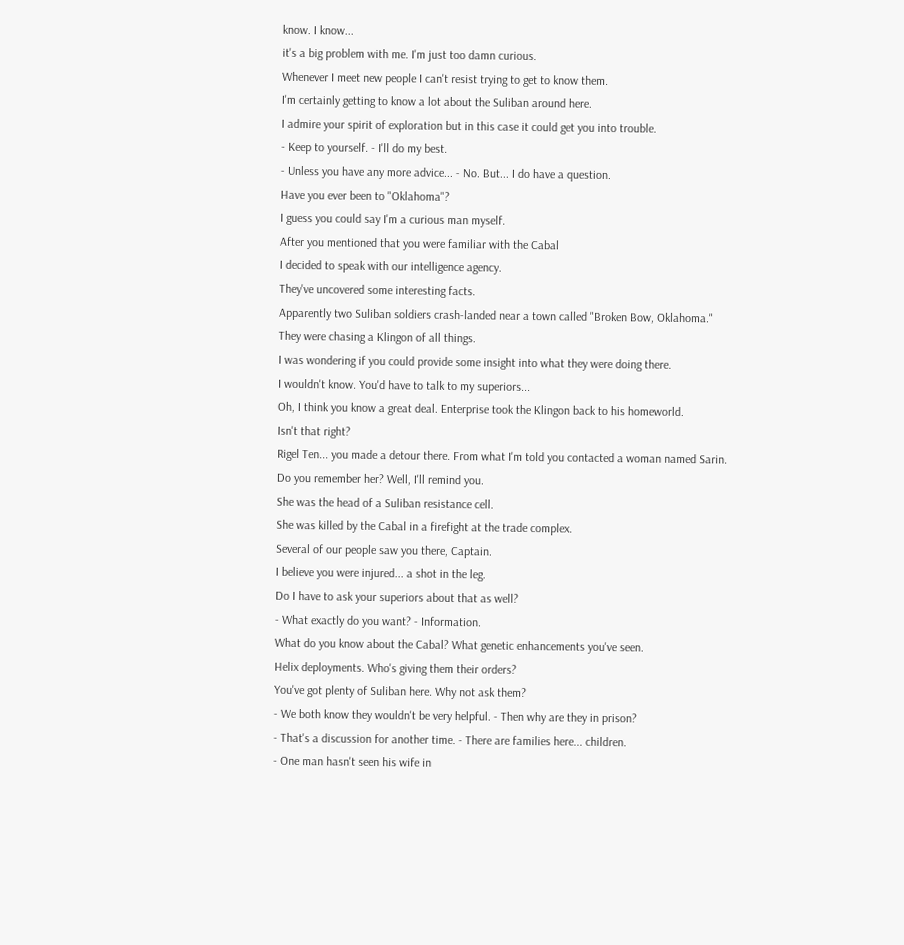know. I know...
it's a big problem with me. I'm just too damn curious.
Whenever I meet new people I can't resist trying to get to know them.
I'm certainly getting to know a lot about the Suliban around here.
I admire your spirit of exploration but in this case it could get you into trouble.
- Keep to yourself. - I'll do my best.
- Unless you have any more advice... - No. But... I do have a question.
Have you ever been to "Oklahoma"?
I guess you could say I'm a curious man myself.
After you mentioned that you were familiar with the Cabal
I decided to speak with our intelligence agency.
They've uncovered some interesting facts.
Apparently two Suliban soldiers crash-landed near a town called "Broken Bow, Oklahoma."
They were chasing a Klingon of all things.
I was wondering if you could provide some insight into what they were doing there.
I wouldn't know. You'd have to talk to my superiors...
Oh, I think you know a great deal. Enterprise took the Klingon back to his homeworld.
Isn't that right?
Rigel Ten... you made a detour there. From what I'm told you contacted a woman named Sarin.
Do you remember her? Well, I'll remind you.
She was the head of a Suliban resistance cell.
She was killed by the Cabal in a firefight at the trade complex.
Several of our people saw you there, Captain.
I believe you were injured... a shot in the leg.
Do I have to ask your superiors about that as well?
- What exactly do you want? - Information.
What do you know about the Cabal? What genetic enhancements you've seen.
Helix deployments. Who's giving them their orders?
You've got plenty of Suliban here. Why not ask them?
- We both know they wouldn't be very helpful. - Then why are they in prison?
- That's a discussion for another time. - There are families here... children.
- One man hasn't seen his wife in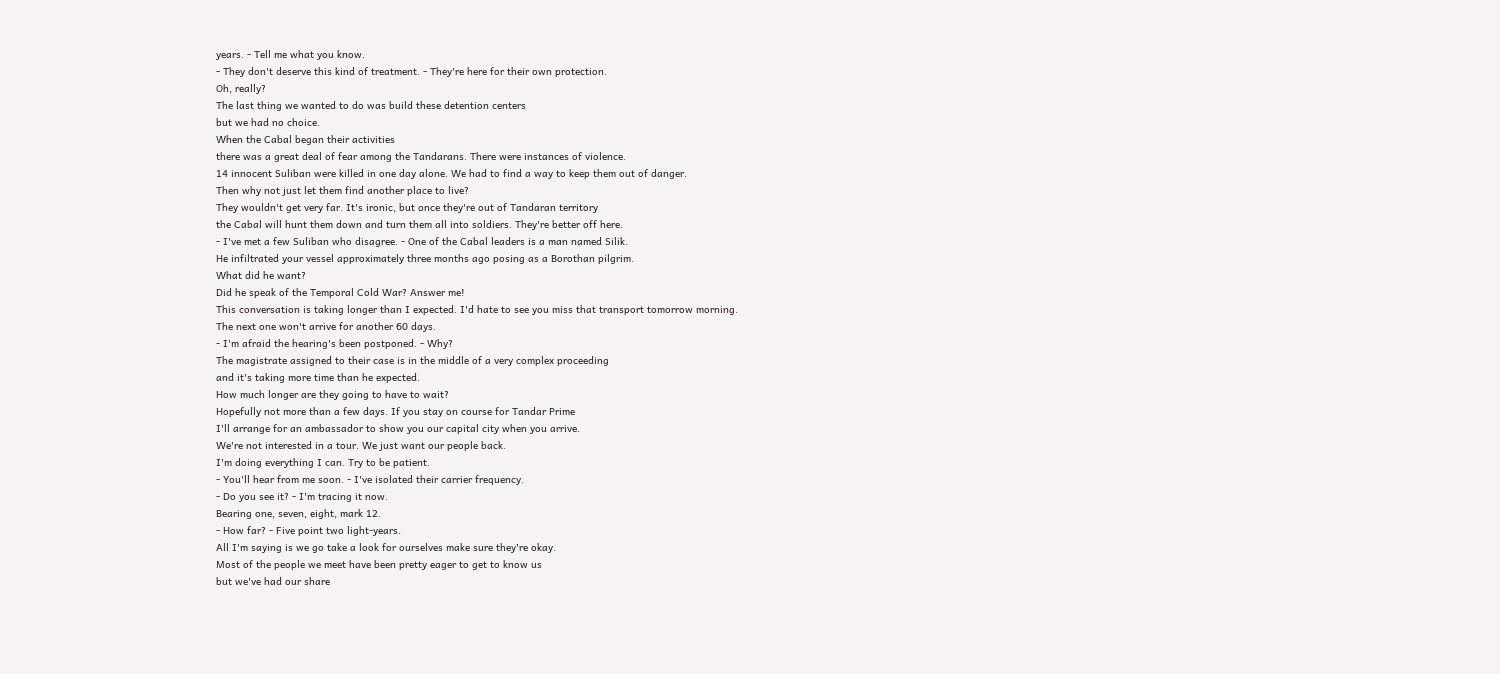years. - Tell me what you know.
- They don't deserve this kind of treatment. - They're here for their own protection.
Oh, really?
The last thing we wanted to do was build these detention centers
but we had no choice.
When the Cabal began their activities
there was a great deal of fear among the Tandarans. There were instances of violence.
14 innocent Suliban were killed in one day alone. We had to find a way to keep them out of danger.
Then why not just let them find another place to live?
They wouldn't get very far. It's ironic, but once they're out of Tandaran territory
the Cabal will hunt them down and turn them all into soldiers. They're better off here.
- I've met a few Suliban who disagree. - One of the Cabal leaders is a man named Silik.
He infiltrated your vessel approximately three months ago posing as a Borothan pilgrim.
What did he want?
Did he speak of the Temporal Cold War? Answer me!
This conversation is taking longer than I expected. I'd hate to see you miss that transport tomorrow morning.
The next one won't arrive for another 60 days.
- I'm afraid the hearing's been postponed. - Why?
The magistrate assigned to their case is in the middle of a very complex proceeding
and it's taking more time than he expected.
How much longer are they going to have to wait?
Hopefully not more than a few days. If you stay on course for Tandar Prime
I'll arrange for an ambassador to show you our capital city when you arrive.
We're not interested in a tour. We just want our people back.
I'm doing everything I can. Try to be patient.
- You'll hear from me soon. - I've isolated their carrier frequency.
- Do you see it? - I'm tracing it now.
Bearing one, seven, eight, mark 12.
- How far? - Five point two light-years.
All I'm saying is we go take a look for ourselves make sure they're okay.
Most of the people we meet have been pretty eager to get to know us
but we've had our share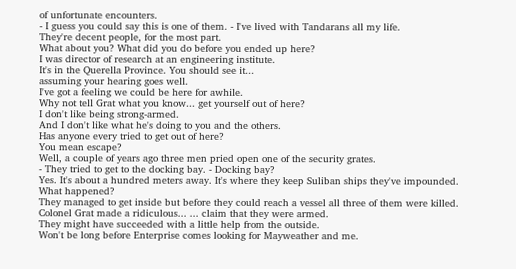of unfortunate encounters.
- I guess you could say this is one of them. - I've lived with Tandarans all my life.
They're decent people, for the most part.
What about you? What did you do before you ended up here?
I was director of research at an engineering institute.
It's in the Querella Province. You should see it...
assuming your hearing goes well.
I've got a feeling we could be here for awhile.
Why not tell Grat what you know... get yourself out of here?
I don't like being strong-armed.
And I don't like what he's doing to you and the others.
Has anyone every tried to get out of here?
You mean escape?
Well, a couple of years ago three men pried open one of the security grates.
- They tried to get to the docking bay. - Docking bay?
Yes. It's about a hundred meters away. It's where they keep Suliban ships they've impounded.
What happened?
They managed to get inside but before they could reach a vessel all three of them were killed.
Colonel Grat made a ridiculous... ... claim that they were armed.
They might have succeeded with a little help from the outside.
Won't be long before Enterprise comes looking for Mayweather and me.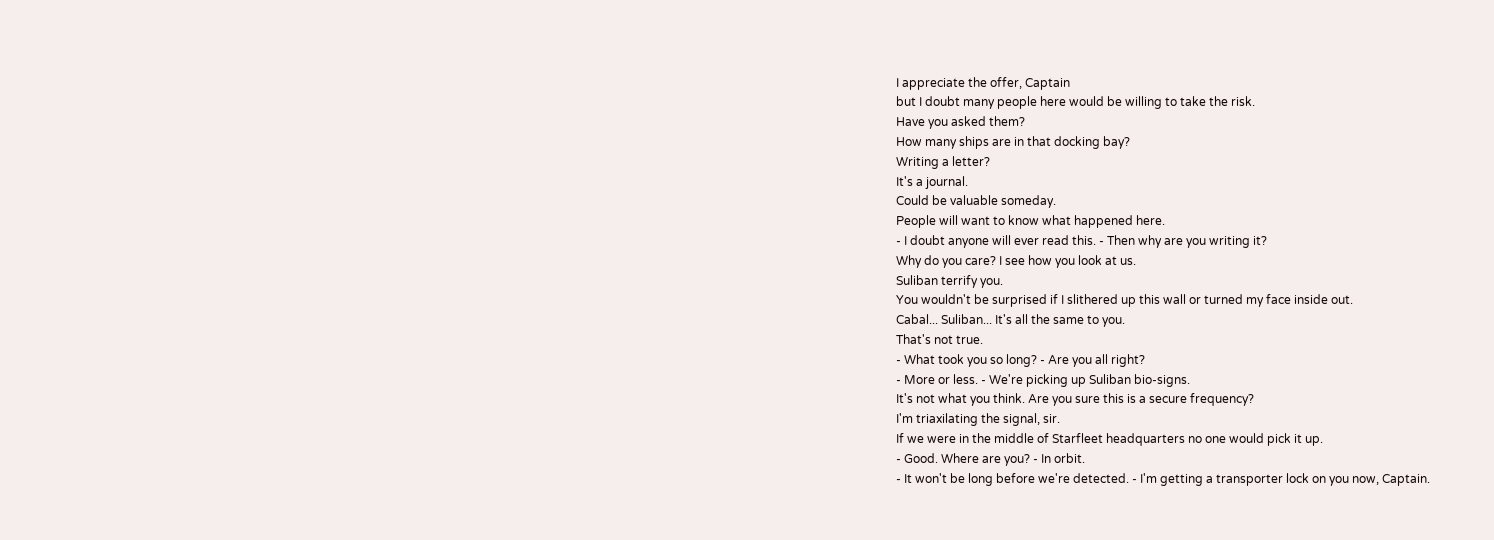I appreciate the offer, Captain
but I doubt many people here would be willing to take the risk.
Have you asked them?
How many ships are in that docking bay?
Writing a letter?
It's a journal.
Could be valuable someday.
People will want to know what happened here.
- I doubt anyone will ever read this. - Then why are you writing it?
Why do you care? I see how you look at us.
Suliban terrify you.
You wouldn't be surprised if I slithered up this wall or turned my face inside out.
Cabal... Suliban... It's all the same to you.
That's not true.
- What took you so long? - Are you all right?
- More or less. - We're picking up Suliban bio-signs.
It's not what you think. Are you sure this is a secure frequency?
I'm triaxilating the signal, sir.
If we were in the middle of Starfleet headquarters no one would pick it up.
- Good. Where are you? - In orbit.
- It won't be long before we're detected. - I'm getting a transporter lock on you now, Captain.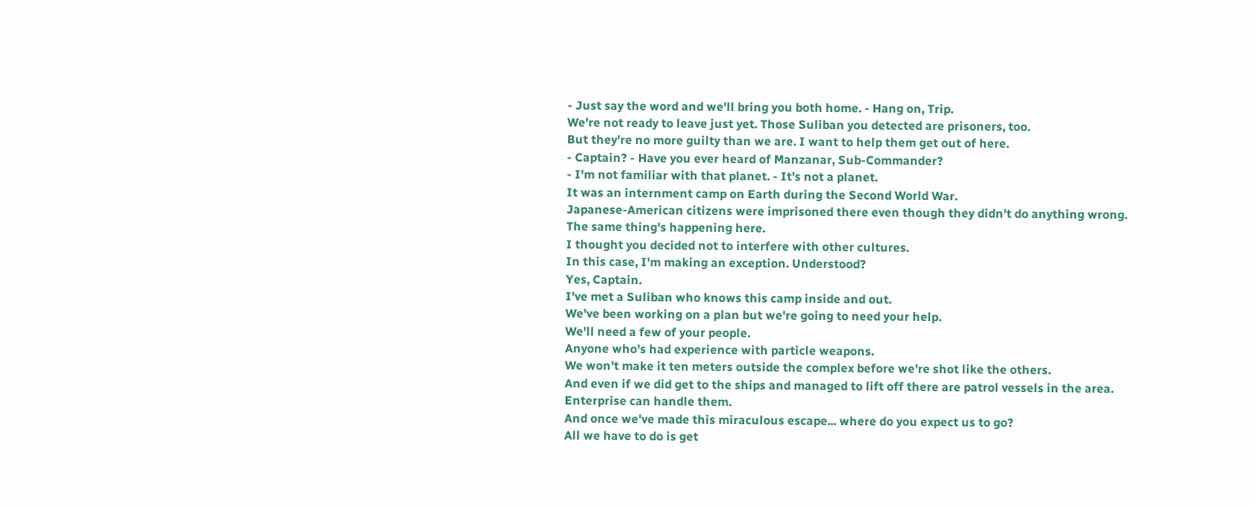- Just say the word and we'll bring you both home. - Hang on, Trip.
We're not ready to leave just yet. Those Suliban you detected are prisoners, too.
But they're no more guilty than we are. I want to help them get out of here.
- Captain? - Have you ever heard of Manzanar, Sub-Commander?
- I'm not familiar with that planet. - It's not a planet.
It was an internment camp on Earth during the Second World War.
Japanese-American citizens were imprisoned there even though they didn't do anything wrong.
The same thing's happening here.
I thought you decided not to interfere with other cultures.
In this case, I'm making an exception. Understood?
Yes, Captain.
I've met a Suliban who knows this camp inside and out.
We've been working on a plan but we're going to need your help.
We'll need a few of your people.
Anyone who's had experience with particle weapons.
We won't make it ten meters outside the complex before we're shot like the others.
And even if we did get to the ships and managed to lift off there are patrol vessels in the area.
Enterprise can handle them.
And once we've made this miraculous escape... where do you expect us to go?
All we have to do is get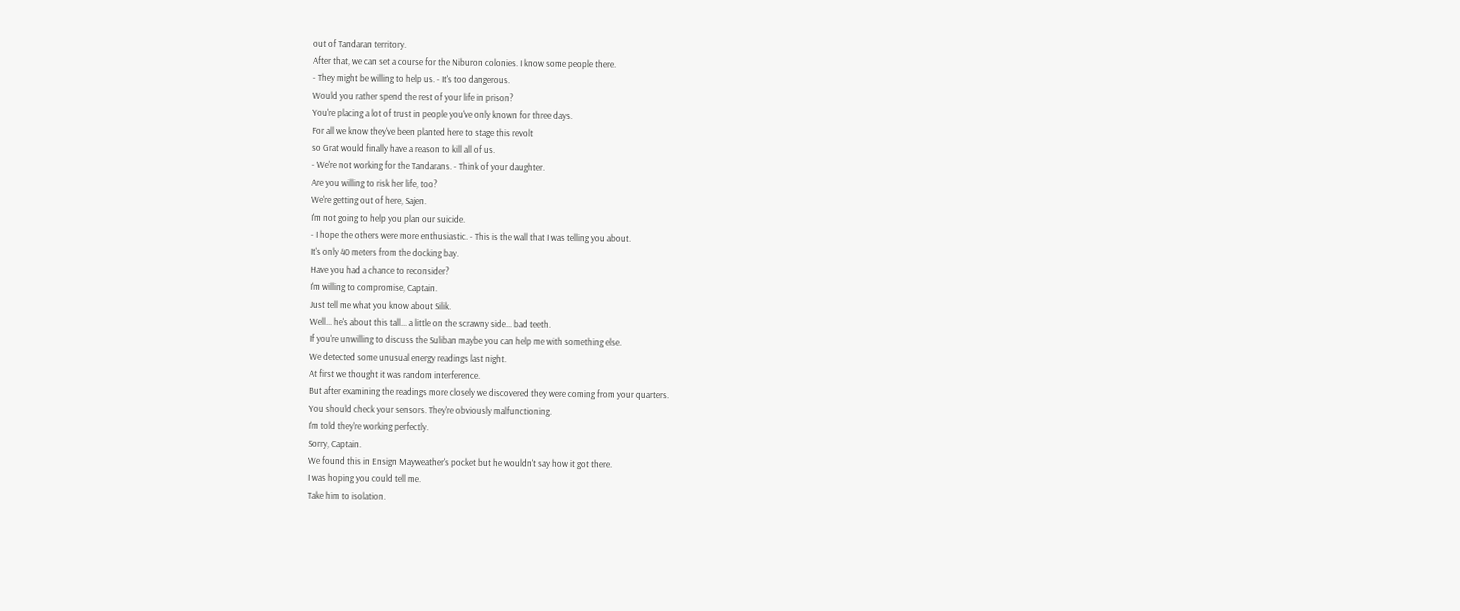out of Tandaran territory.
After that, we can set a course for the Niburon colonies. I know some people there.
- They might be willing to help us. - It's too dangerous.
Would you rather spend the rest of your life in prison?
You're placing a lot of trust in people you've only known for three days.
For all we know they've been planted here to stage this revolt
so Grat would finally have a reason to kill all of us.
- We're not working for the Tandarans. - Think of your daughter.
Are you willing to risk her life, too?
We're getting out of here, Sajen.
I'm not going to help you plan our suicide.
- I hope the others were more enthusiastic. - This is the wall that I was telling you about.
It's only 40 meters from the docking bay.
Have you had a chance to reconsider?
I'm willing to compromise, Captain.
Just tell me what you know about Silik.
Well... he's about this tall... a little on the scrawny side... bad teeth.
If you're unwilling to discuss the Suliban maybe you can help me with something else.
We detected some unusual energy readings last night.
At first we thought it was random interference.
But after examining the readings more closely we discovered they were coming from your quarters.
You should check your sensors. They're obviously malfunctioning.
I'm told they're working perfectly.
Sorry, Captain.
We found this in Ensign Mayweather's pocket but he wouldn't say how it got there.
I was hoping you could tell me.
Take him to isolation.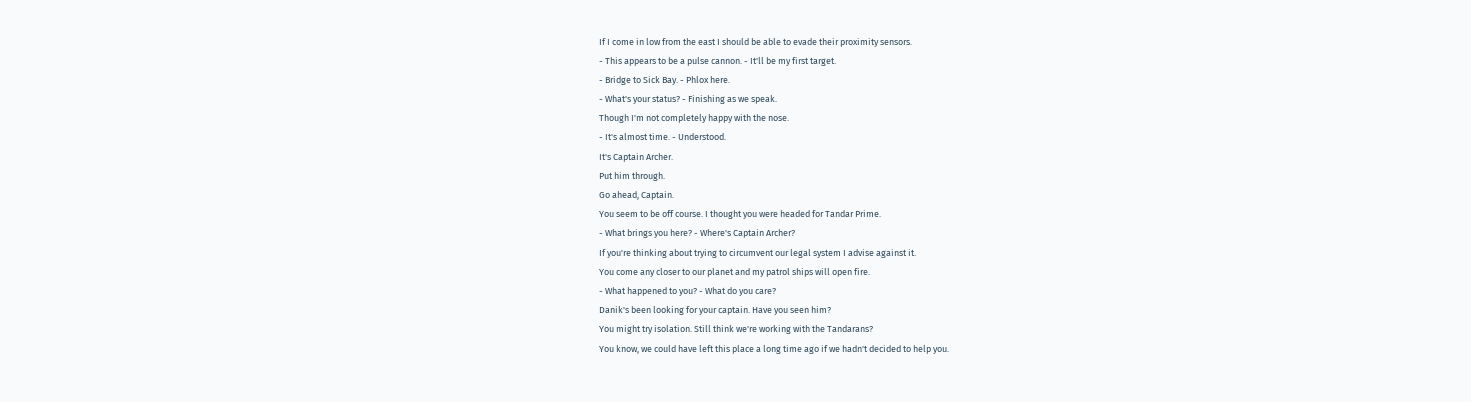If I come in low from the east I should be able to evade their proximity sensors.
- This appears to be a pulse cannon. - It'll be my first target.
- Bridge to Sick Bay. - Phlox here.
- What's your status? - Finishing as we speak.
Though I'm not completely happy with the nose.
- It's almost time. - Understood.
It's Captain Archer.
Put him through.
Go ahead, Captain.
You seem to be off course. I thought you were headed for Tandar Prime.
- What brings you here? - Where's Captain Archer?
If you're thinking about trying to circumvent our legal system I advise against it.
You come any closer to our planet and my patrol ships will open fire.
- What happened to you? - What do you care?
Danik's been looking for your captain. Have you seen him?
You might try isolation. Still think we're working with the Tandarans?
You know, we could have left this place a long time ago if we hadn't decided to help you.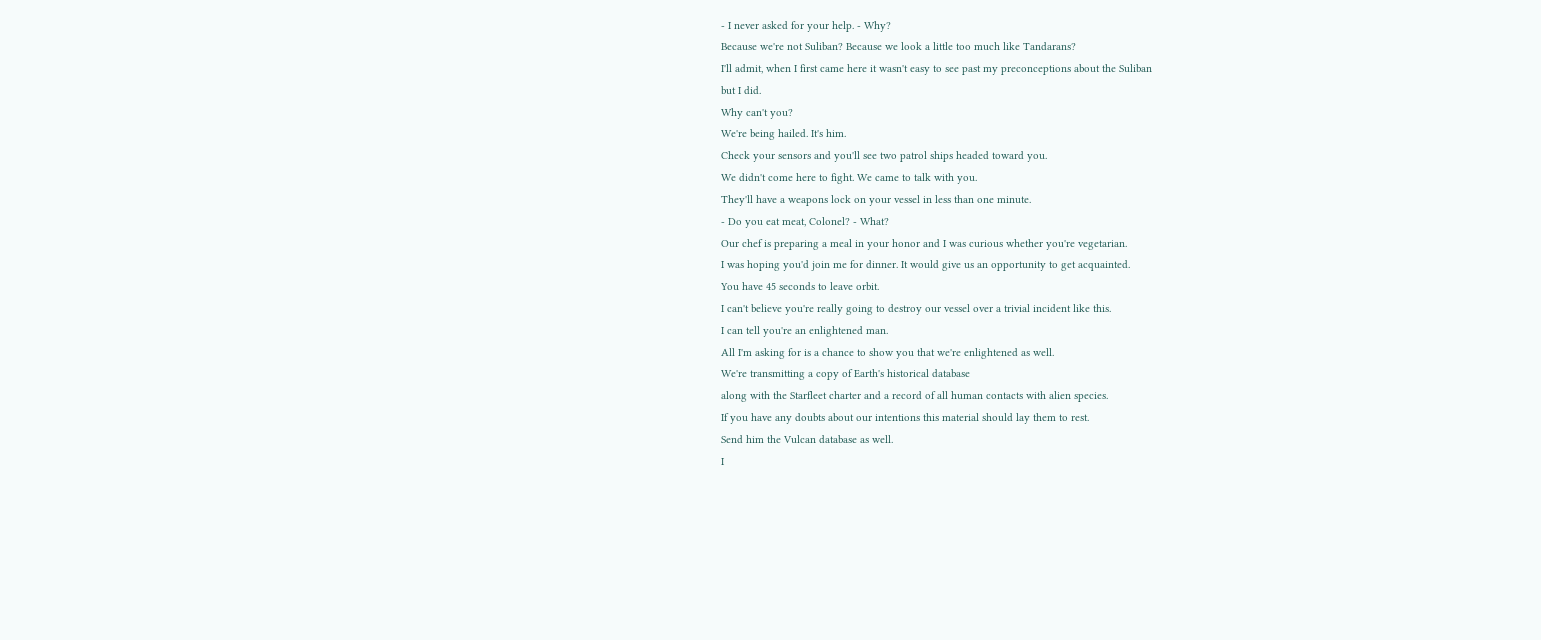- I never asked for your help. - Why?
Because we're not Suliban? Because we look a little too much like Tandarans?
I'll admit, when I first came here it wasn't easy to see past my preconceptions about the Suliban
but I did.
Why can't you?
We're being hailed. It's him.
Check your sensors and you'll see two patrol ships headed toward you.
We didn't come here to fight. We came to talk with you.
They'll have a weapons lock on your vessel in less than one minute.
- Do you eat meat, Colonel? - What?
Our chef is preparing a meal in your honor and I was curious whether you're vegetarian.
I was hoping you'd join me for dinner. It would give us an opportunity to get acquainted.
You have 45 seconds to leave orbit.
I can't believe you're really going to destroy our vessel over a trivial incident like this.
I can tell you're an enlightened man.
All I'm asking for is a chance to show you that we're enlightened as well.
We're transmitting a copy of Earth's historical database
along with the Starfleet charter and a record of all human contacts with alien species.
If you have any doubts about our intentions this material should lay them to rest.
Send him the Vulcan database as well.
I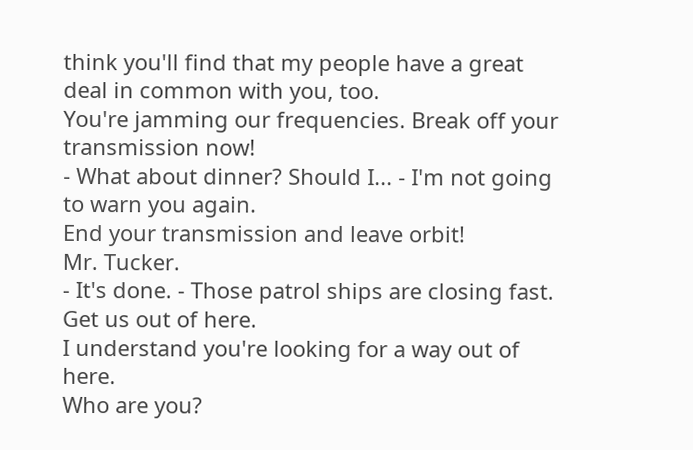think you'll find that my people have a great deal in common with you, too.
You're jamming our frequencies. Break off your transmission now!
- What about dinner? Should I... - I'm not going to warn you again.
End your transmission and leave orbit!
Mr. Tucker.
- It's done. - Those patrol ships are closing fast.
Get us out of here.
I understand you're looking for a way out of here.
Who are you?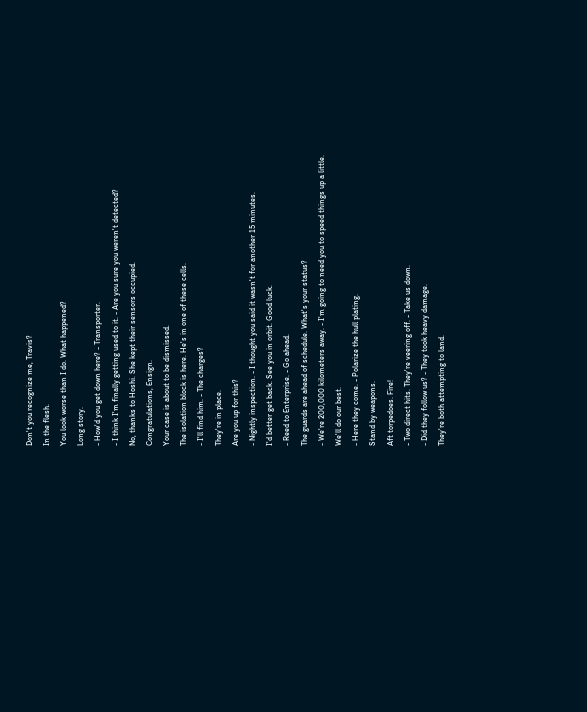Don't you recognize me, Travis?
In the flesh.
You look worse than I do. What happened?
Long story.
- How'd you get down here? - Transporter.
- I think I'm finally getting used to it. - Are you sure you weren't detected?
No, thanks to Hoshi. She kept their sensors occupied.
Congratulations, Ensign.
Your case is about to be dismissed.
The isolation block is here. He's in one of these cells.
- I'll find him. - The charges?
They're in place.
Are you up for this?
- Nightly inspection. - I thought you said it wasn't for another 15 minutes.
I'd better get back. See you in orbit. Good luck.
- Reed to Enterprise. - Go ahead.
The guards are ahead of schedule. What's your status?
- We're 200,000 kilometers away. - I'm going to need you to speed things up a little.
We'll do our best.
- Here they come. - Polarize the hull plating.
Stand by weapons.
Aft torpedoes. Fire!
- Two direct hits. They're veering off. - Take us down.
- Did they follow us? - They took heavy damage.
They're both attempting to land.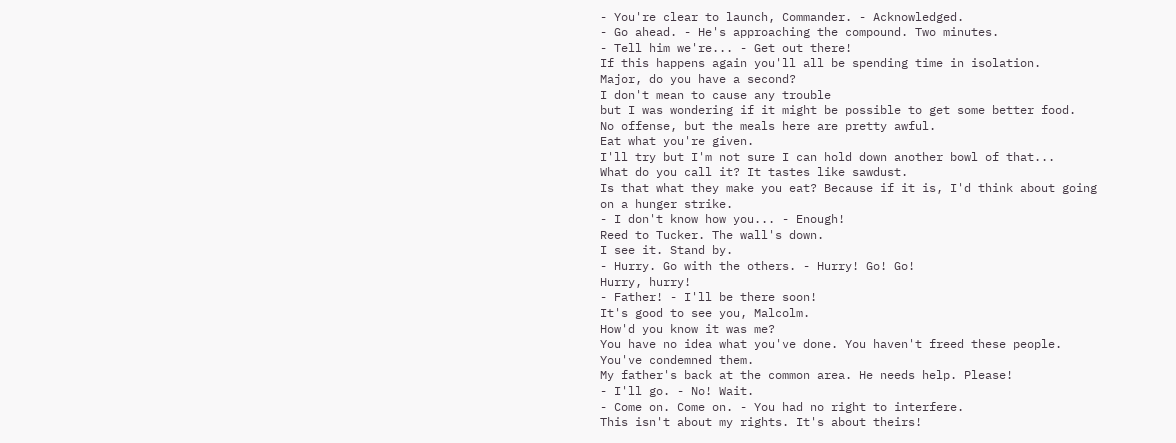- You're clear to launch, Commander. - Acknowledged.
- Go ahead. - He's approaching the compound. Two minutes.
- Tell him we're... - Get out there!
If this happens again you'll all be spending time in isolation.
Major, do you have a second?
I don't mean to cause any trouble
but I was wondering if it might be possible to get some better food.
No offense, but the meals here are pretty awful.
Eat what you're given.
I'll try but I'm not sure I can hold down another bowl of that...
What do you call it? It tastes like sawdust.
Is that what they make you eat? Because if it is, I'd think about going on a hunger strike.
- I don't know how you... - Enough!
Reed to Tucker. The wall's down.
I see it. Stand by.
- Hurry. Go with the others. - Hurry! Go! Go!
Hurry, hurry!
- Father! - I'll be there soon!
It's good to see you, Malcolm.
How'd you know it was me?
You have no idea what you've done. You haven't freed these people.
You've condemned them.
My father's back at the common area. He needs help. Please!
- I'll go. - No! Wait.
- Come on. Come on. - You had no right to interfere.
This isn't about my rights. It's about theirs!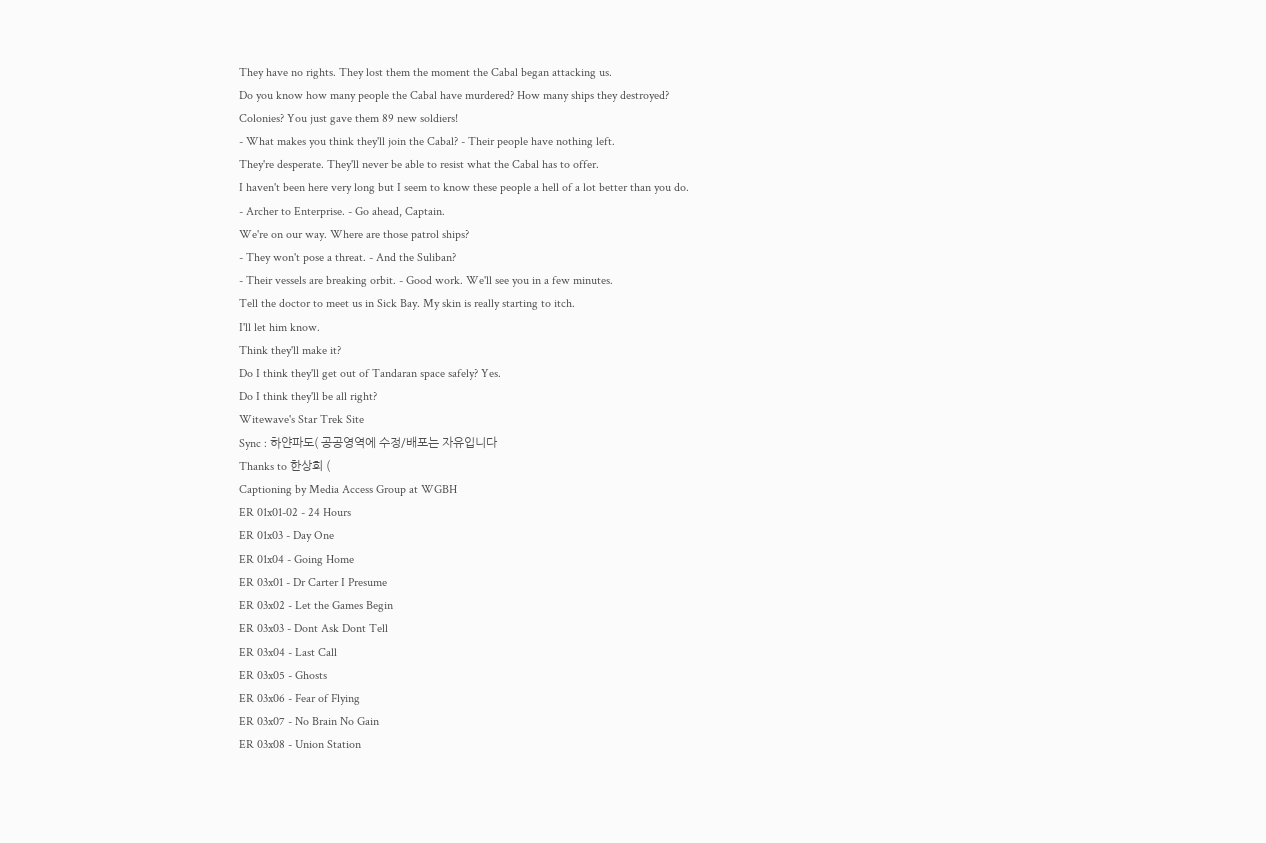They have no rights. They lost them the moment the Cabal began attacking us.
Do you know how many people the Cabal have murdered? How many ships they destroyed?
Colonies? You just gave them 89 new soldiers!
- What makes you think they'll join the Cabal? - Their people have nothing left.
They're desperate. They'll never be able to resist what the Cabal has to offer.
I haven't been here very long but I seem to know these people a hell of a lot better than you do.
- Archer to Enterprise. - Go ahead, Captain.
We're on our way. Where are those patrol ships?
- They won't pose a threat. - And the Suliban?
- Their vessels are breaking orbit. - Good work. We'll see you in a few minutes.
Tell the doctor to meet us in Sick Bay. My skin is really starting to itch.
I'll let him know.
Think they'll make it?
Do I think they'll get out of Tandaran space safely? Yes.
Do I think they'll be all right?
Witewave's Star Trek Site
Sync : 하얀파도( 공공영역에 수정/배포는 자유입니다
Thanks to 한상희 (
Captioning by Media Access Group at WGBH
ER 01x01-02 - 24 Hours
ER 01x03 - Day One
ER 01x04 - Going Home
ER 03x01 - Dr Carter I Presume
ER 03x02 - Let the Games Begin
ER 03x03 - Dont Ask Dont Tell
ER 03x04 - Last Call
ER 03x05 - Ghosts
ER 03x06 - Fear of Flying
ER 03x07 - No Brain No Gain
ER 03x08 - Union Station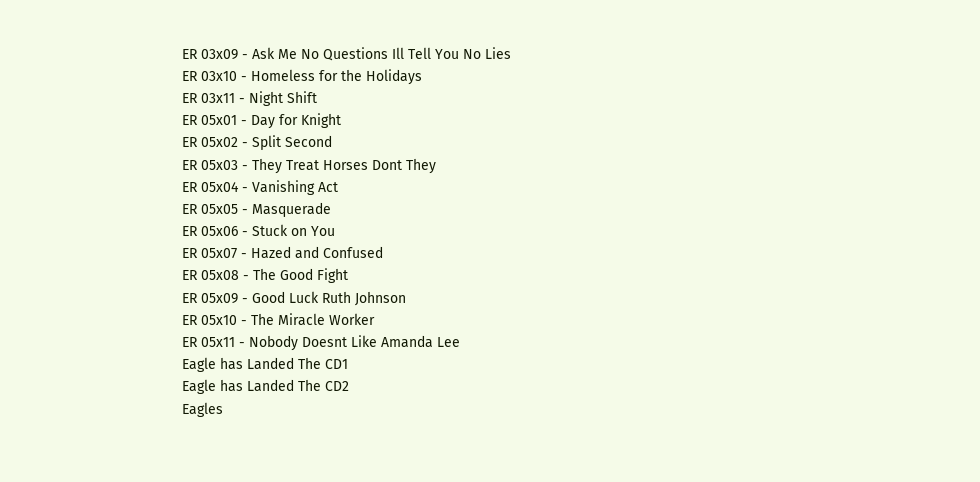ER 03x09 - Ask Me No Questions Ill Tell You No Lies
ER 03x10 - Homeless for the Holidays
ER 03x11 - Night Shift
ER 05x01 - Day for Knight
ER 05x02 - Split Second
ER 05x03 - They Treat Horses Dont They
ER 05x04 - Vanishing Act
ER 05x05 - Masquerade
ER 05x06 - Stuck on You
ER 05x07 - Hazed and Confused
ER 05x08 - The Good Fight
ER 05x09 - Good Luck Ruth Johnson
ER 05x10 - The Miracle Worker
ER 05x11 - Nobody Doesnt Like Amanda Lee
Eagle has Landed The CD1
Eagle has Landed The CD2
Eagles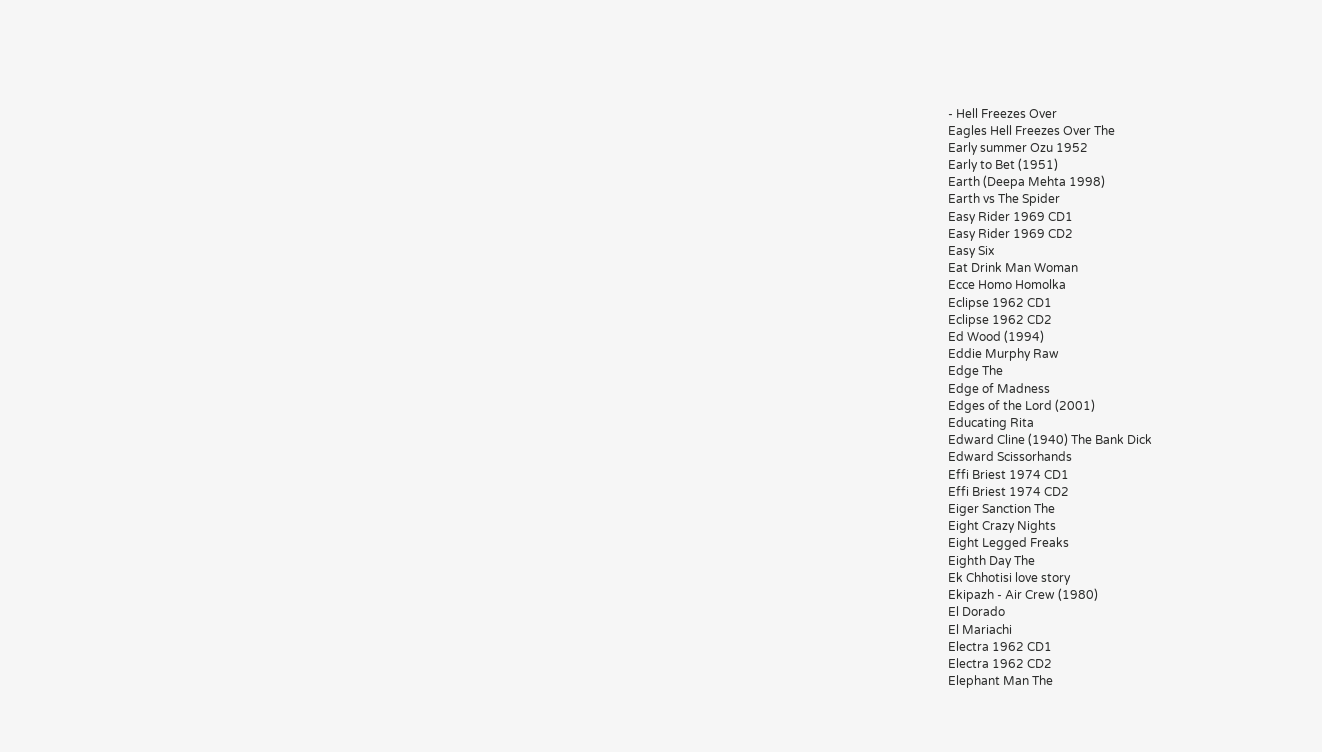- Hell Freezes Over
Eagles Hell Freezes Over The
Early summer Ozu 1952
Early to Bet (1951)
Earth (Deepa Mehta 1998)
Earth vs The Spider
Easy Rider 1969 CD1
Easy Rider 1969 CD2
Easy Six
Eat Drink Man Woman
Ecce Homo Homolka
Eclipse 1962 CD1
Eclipse 1962 CD2
Ed Wood (1994)
Eddie Murphy Raw
Edge The
Edge of Madness
Edges of the Lord (2001)
Educating Rita
Edward Cline (1940) The Bank Dick
Edward Scissorhands
Effi Briest 1974 CD1
Effi Briest 1974 CD2
Eiger Sanction The
Eight Crazy Nights
Eight Legged Freaks
Eighth Day The
Ek Chhotisi love story
Ekipazh - Air Crew (1980)
El Dorado
El Mariachi
Electra 1962 CD1
Electra 1962 CD2
Elephant Man The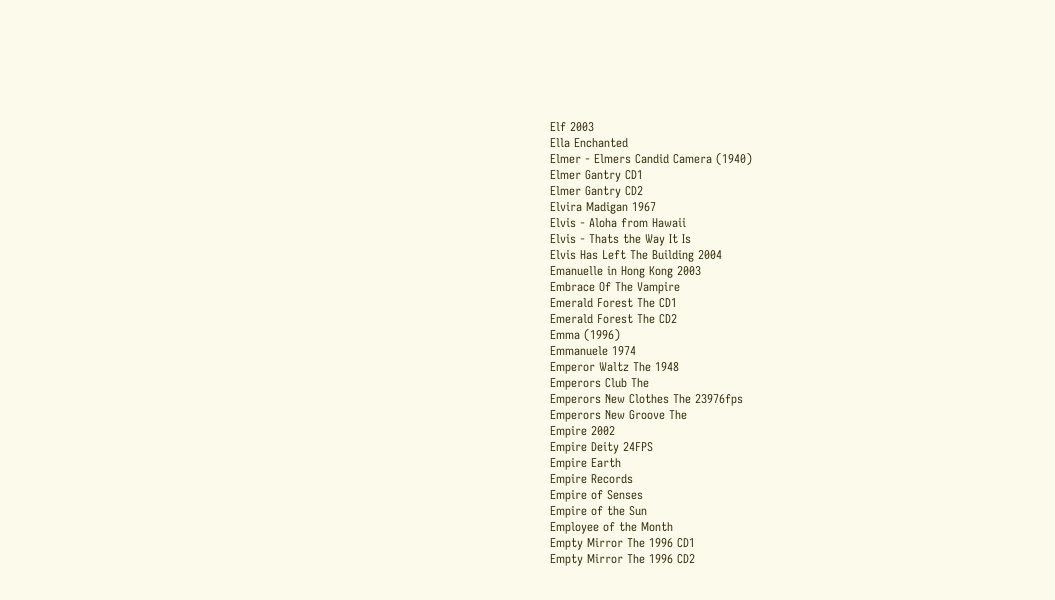Elf 2003
Ella Enchanted
Elmer - Elmers Candid Camera (1940)
Elmer Gantry CD1
Elmer Gantry CD2
Elvira Madigan 1967
Elvis - Aloha from Hawaii
Elvis - Thats the Way It Is
Elvis Has Left The Building 2004
Emanuelle in Hong Kong 2003
Embrace Of The Vampire
Emerald Forest The CD1
Emerald Forest The CD2
Emma (1996)
Emmanuele 1974
Emperor Waltz The 1948
Emperors Club The
Emperors New Clothes The 23976fps
Emperors New Groove The
Empire 2002
Empire Deity 24FPS
Empire Earth
Empire Records
Empire of Senses
Empire of the Sun
Employee of the Month
Empty Mirror The 1996 CD1
Empty Mirror The 1996 CD2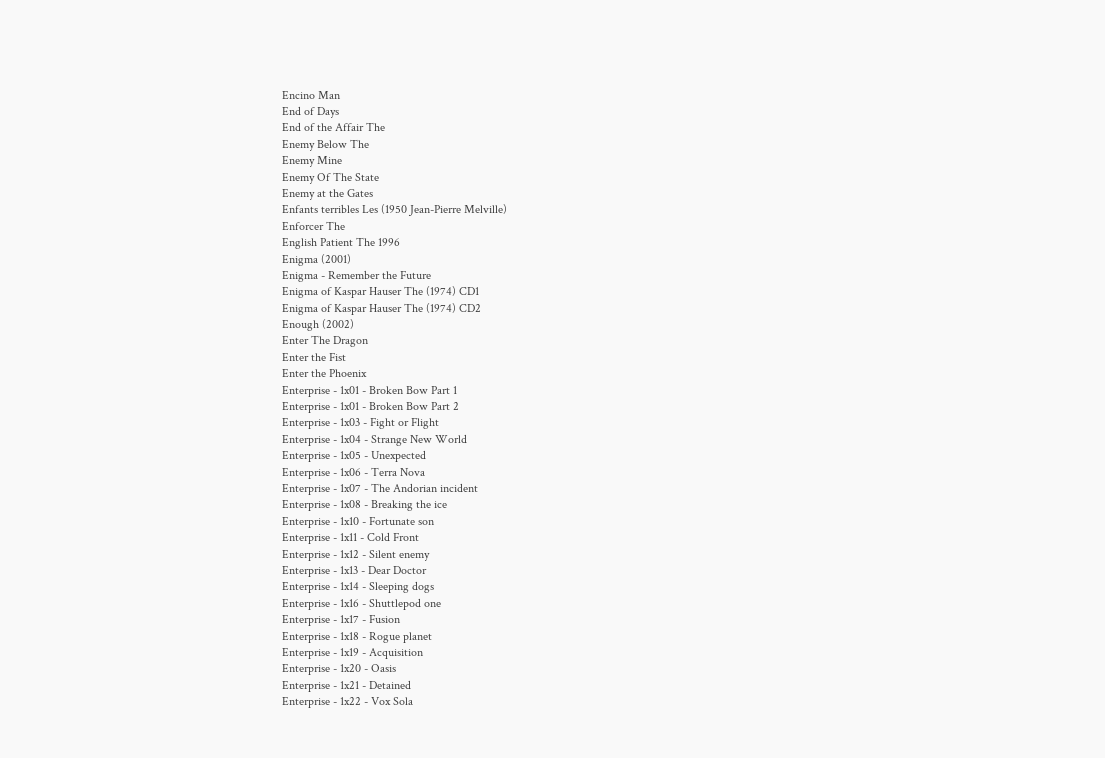Encino Man
End of Days
End of the Affair The
Enemy Below The
Enemy Mine
Enemy Of The State
Enemy at the Gates
Enfants terribles Les (1950 Jean-Pierre Melville)
Enforcer The
English Patient The 1996
Enigma (2001)
Enigma - Remember the Future
Enigma of Kaspar Hauser The (1974) CD1
Enigma of Kaspar Hauser The (1974) CD2
Enough (2002)
Enter The Dragon
Enter the Fist
Enter the Phoenix
Enterprise - 1x01 - Broken Bow Part 1
Enterprise - 1x01 - Broken Bow Part 2
Enterprise - 1x03 - Fight or Flight
Enterprise - 1x04 - Strange New World
Enterprise - 1x05 - Unexpected
Enterprise - 1x06 - Terra Nova
Enterprise - 1x07 - The Andorian incident
Enterprise - 1x08 - Breaking the ice
Enterprise - 1x10 - Fortunate son
Enterprise - 1x11 - Cold Front
Enterprise - 1x12 - Silent enemy
Enterprise - 1x13 - Dear Doctor
Enterprise - 1x14 - Sleeping dogs
Enterprise - 1x16 - Shuttlepod one
Enterprise - 1x17 - Fusion
Enterprise - 1x18 - Rogue planet
Enterprise - 1x19 - Acquisition
Enterprise - 1x20 - Oasis
Enterprise - 1x21 - Detained
Enterprise - 1x22 - Vox Sola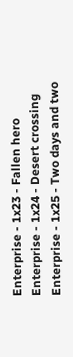Enterprise - 1x23 - Fallen hero
Enterprise - 1x24 - Desert crossing
Enterprise - 1x25 - Two days and two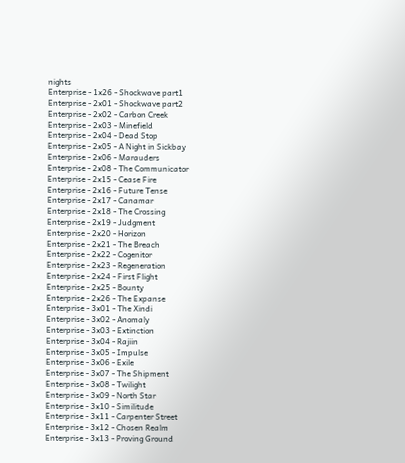nights
Enterprise - 1x26 - Shockwave part1
Enterprise - 2x01 - Shockwave part2
Enterprise - 2x02 - Carbon Creek
Enterprise - 2x03 - Minefield
Enterprise - 2x04 - Dead Stop
Enterprise - 2x05 - A Night in Sickbay
Enterprise - 2x06 - Marauders
Enterprise - 2x08 - The Communicator
Enterprise - 2x15 - Cease Fire
Enterprise - 2x16 - Future Tense
Enterprise - 2x17 - Canamar
Enterprise - 2x18 - The Crossing
Enterprise - 2x19 - Judgment
Enterprise - 2x20 - Horizon
Enterprise - 2x21 - The Breach
Enterprise - 2x22 - Cogenitor
Enterprise - 2x23 - Regeneration
Enterprise - 2x24 - First Flight
Enterprise - 2x25 - Bounty
Enterprise - 2x26 - The Expanse
Enterprise - 3x01 - The Xindi
Enterprise - 3x02 - Anomaly
Enterprise - 3x03 - Extinction
Enterprise - 3x04 - Rajiin
Enterprise - 3x05 - Impulse
Enterprise - 3x06 - Exile
Enterprise - 3x07 - The Shipment
Enterprise - 3x08 - Twilight
Enterprise - 3x09 - North Star
Enterprise - 3x10 - Similitude
Enterprise - 3x11 - Carpenter Street
Enterprise - 3x12 - Chosen Realm
Enterprise - 3x13 - Proving Ground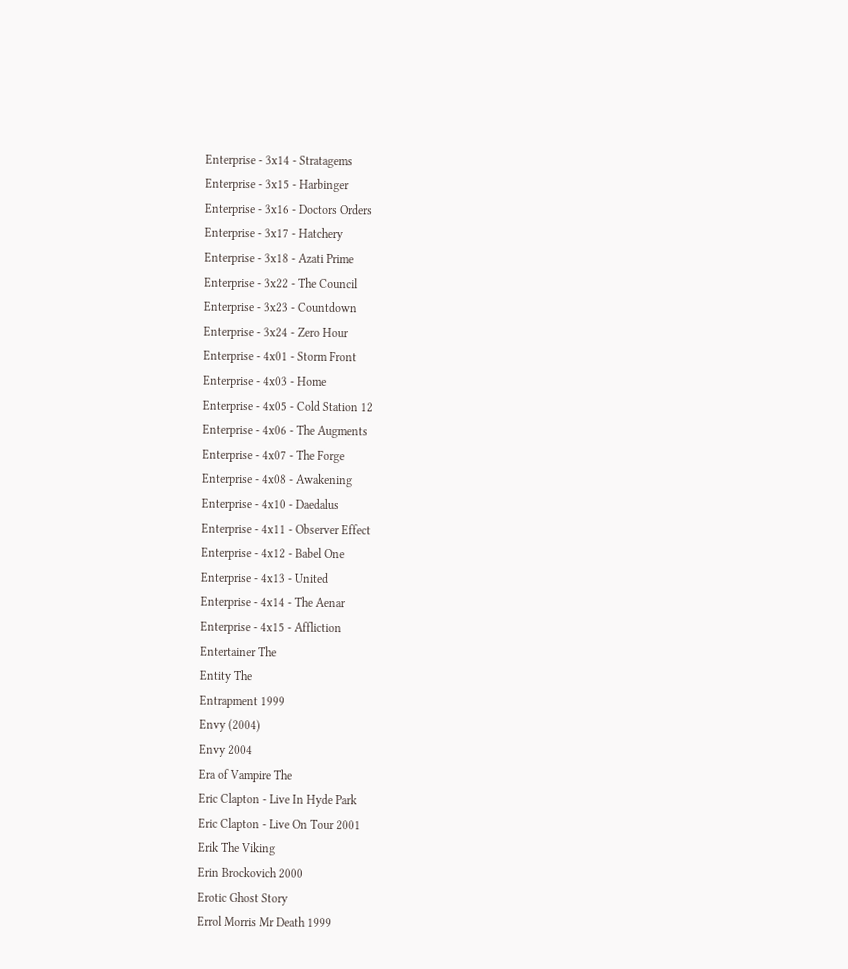Enterprise - 3x14 - Stratagems
Enterprise - 3x15 - Harbinger
Enterprise - 3x16 - Doctors Orders
Enterprise - 3x17 - Hatchery
Enterprise - 3x18 - Azati Prime
Enterprise - 3x22 - The Council
Enterprise - 3x23 - Countdown
Enterprise - 3x24 - Zero Hour
Enterprise - 4x01 - Storm Front
Enterprise - 4x03 - Home
Enterprise - 4x05 - Cold Station 12
Enterprise - 4x06 - The Augments
Enterprise - 4x07 - The Forge
Enterprise - 4x08 - Awakening
Enterprise - 4x10 - Daedalus
Enterprise - 4x11 - Observer Effect
Enterprise - 4x12 - Babel One
Enterprise - 4x13 - United
Enterprise - 4x14 - The Aenar
Enterprise - 4x15 - Affliction
Entertainer The
Entity The
Entrapment 1999
Envy (2004)
Envy 2004
Era of Vampire The
Eric Clapton - Live In Hyde Park
Eric Clapton - Live On Tour 2001
Erik The Viking
Erin Brockovich 2000
Erotic Ghost Story
Errol Morris Mr Death 1999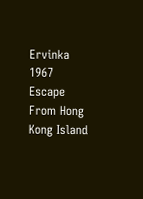Ervinka 1967
Escape From Hong Kong Island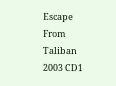Escape From Taliban 2003 CD1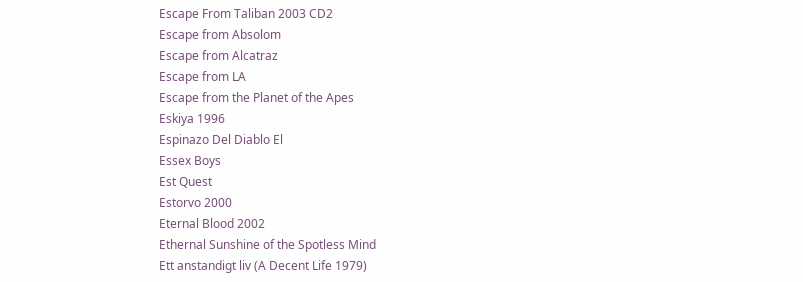Escape From Taliban 2003 CD2
Escape from Absolom
Escape from Alcatraz
Escape from LA
Escape from the Planet of the Apes
Eskiya 1996
Espinazo Del Diablo El
Essex Boys
Est Quest
Estorvo 2000
Eternal Blood 2002
Ethernal Sunshine of the Spotless Mind
Ett anstandigt liv (A Decent Life 1979)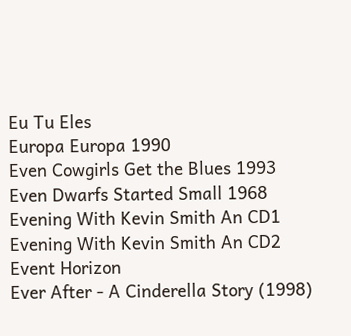Eu Tu Eles
Europa Europa 1990
Even Cowgirls Get the Blues 1993
Even Dwarfs Started Small 1968
Evening With Kevin Smith An CD1
Evening With Kevin Smith An CD2
Event Horizon
Ever After - A Cinderella Story (1998)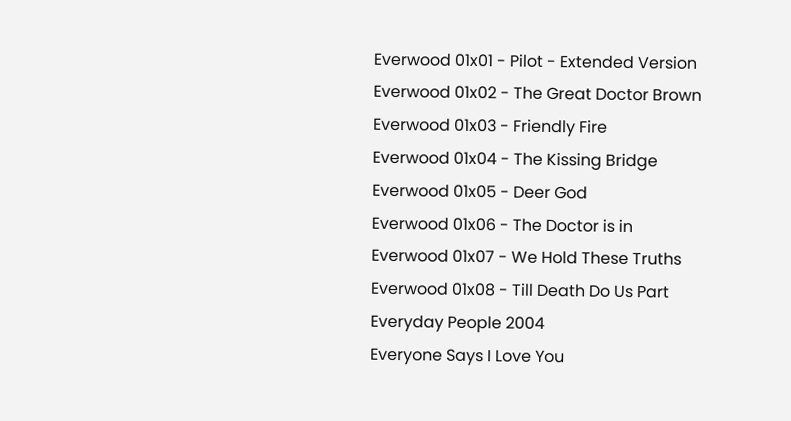Everwood 01x01 - Pilot - Extended Version
Everwood 01x02 - The Great Doctor Brown
Everwood 01x03 - Friendly Fire
Everwood 01x04 - The Kissing Bridge
Everwood 01x05 - Deer God
Everwood 01x06 - The Doctor is in
Everwood 01x07 - We Hold These Truths
Everwood 01x08 - Till Death Do Us Part
Everyday People 2004
Everyone Says I Love You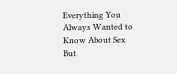Everything You Always Wanted to Know About Sex But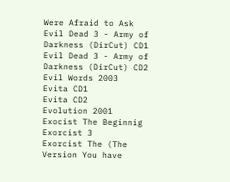Were Afraid to Ask
Evil Dead 3 - Army of Darkness (DirCut) CD1
Evil Dead 3 - Army of Darkness (DirCut) CD2
Evil Words 2003
Evita CD1
Evita CD2
Evolution 2001
Exocist The Beginnig
Exorcist 3
Exorcist The (The Version You have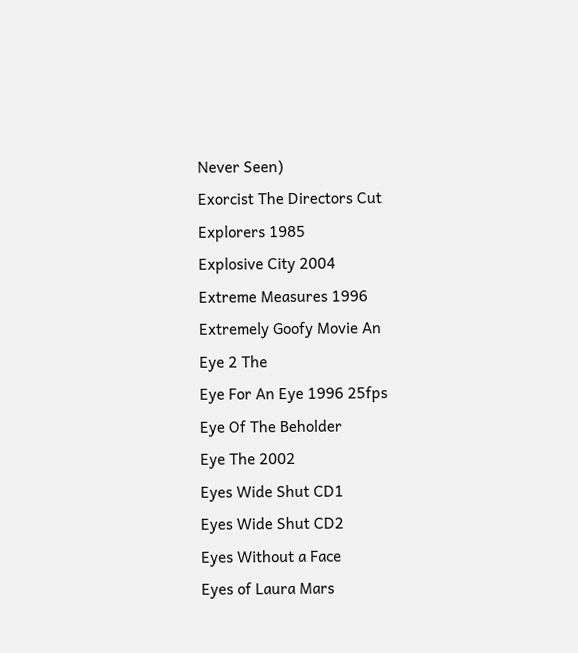Never Seen)
Exorcist The Directors Cut
Explorers 1985
Explosive City 2004
Extreme Measures 1996
Extremely Goofy Movie An
Eye 2 The
Eye For An Eye 1996 25fps
Eye Of The Beholder
Eye The 2002
Eyes Wide Shut CD1
Eyes Wide Shut CD2
Eyes Without a Face
Eyes of Laura Mars